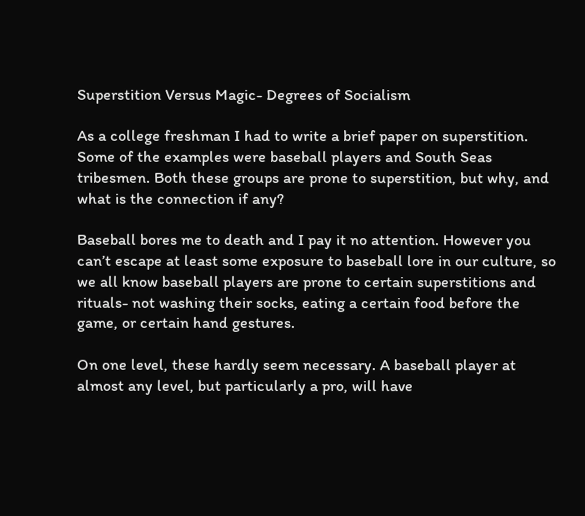Superstition Versus Magic- Degrees of Socialism

As a college freshman I had to write a brief paper on superstition. Some of the examples were baseball players and South Seas tribesmen. Both these groups are prone to superstition, but why, and what is the connection if any?

Baseball bores me to death and I pay it no attention. However you can’t escape at least some exposure to baseball lore in our culture, so we all know baseball players are prone to certain superstitions and rituals- not washing their socks, eating a certain food before the game, or certain hand gestures.

On one level, these hardly seem necessary. A baseball player at almost any level, but particularly a pro, will have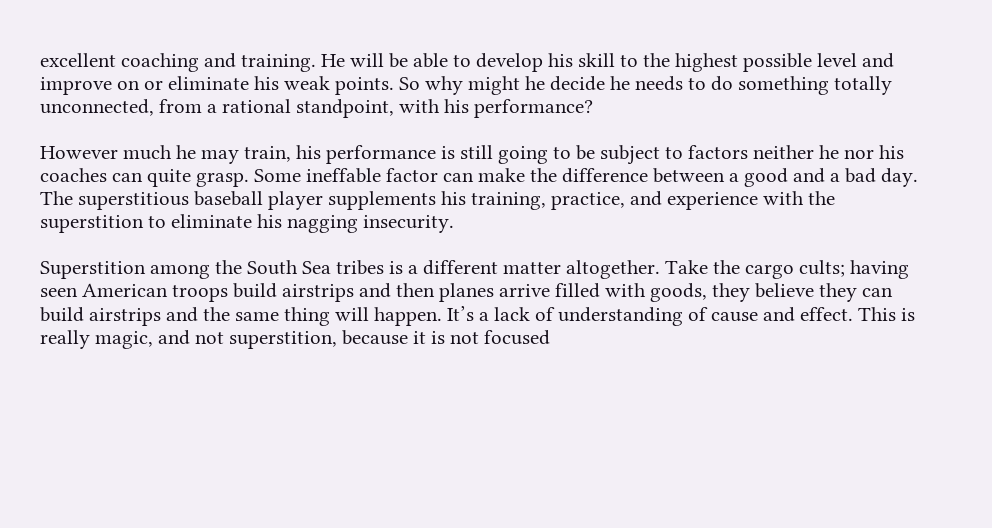excellent coaching and training. He will be able to develop his skill to the highest possible level and improve on or eliminate his weak points. So why might he decide he needs to do something totally unconnected, from a rational standpoint, with his performance?

However much he may train, his performance is still going to be subject to factors neither he nor his coaches can quite grasp. Some ineffable factor can make the difference between a good and a bad day. The superstitious baseball player supplements his training, practice, and experience with the superstition to eliminate his nagging insecurity.

Superstition among the South Sea tribes is a different matter altogether. Take the cargo cults; having seen American troops build airstrips and then planes arrive filled with goods, they believe they can build airstrips and the same thing will happen. It’s a lack of understanding of cause and effect. This is really magic, and not superstition, because it is not focused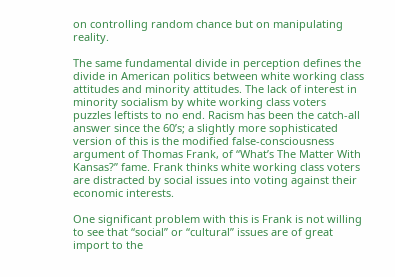on controlling random chance but on manipulating reality.

The same fundamental divide in perception defines the divide in American politics between white working class attitudes and minority attitudes. The lack of interest in minority socialism by white working class voters puzzles leftists to no end. Racism has been the catch-all answer since the 60’s; a slightly more sophisticated version of this is the modified false-consciousness argument of Thomas Frank, of “What’s The Matter With Kansas?” fame. Frank thinks white working class voters are distracted by social issues into voting against their economic interests.

One significant problem with this is Frank is not willing to see that “social” or “cultural” issues are of great import to the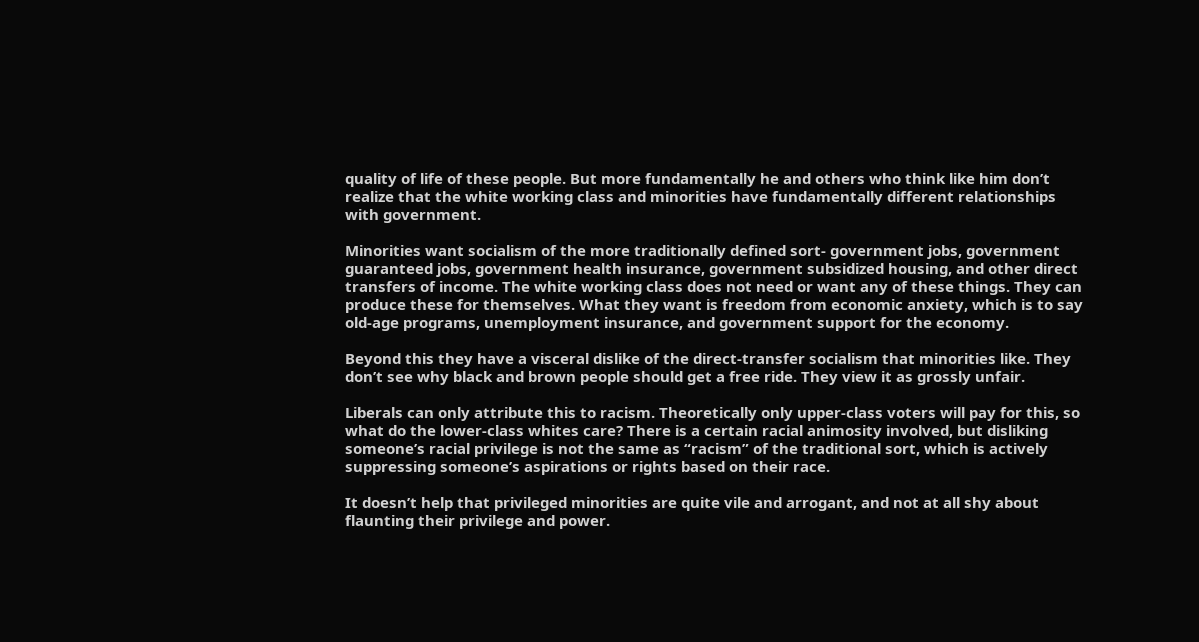quality of life of these people. But more fundamentally he and others who think like him don’t realize that the white working class and minorities have fundamentally different relationships with government.

Minorities want socialism of the more traditionally defined sort- government jobs, government guaranteed jobs, government health insurance, government subsidized housing, and other direct transfers of income. The white working class does not need or want any of these things. They can produce these for themselves. What they want is freedom from economic anxiety, which is to say old-age programs, unemployment insurance, and government support for the economy.

Beyond this they have a visceral dislike of the direct-transfer socialism that minorities like. They don’t see why black and brown people should get a free ride. They view it as grossly unfair.

Liberals can only attribute this to racism. Theoretically only upper-class voters will pay for this, so what do the lower-class whites care? There is a certain racial animosity involved, but disliking someone’s racial privilege is not the same as “racism” of the traditional sort, which is actively suppressing someone’s aspirations or rights based on their race.

It doesn’t help that privileged minorities are quite vile and arrogant, and not at all shy about flaunting their privilege and power.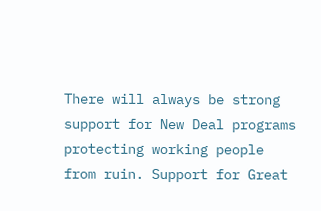There will always be strong support for New Deal programs protecting working people from ruin. Support for Great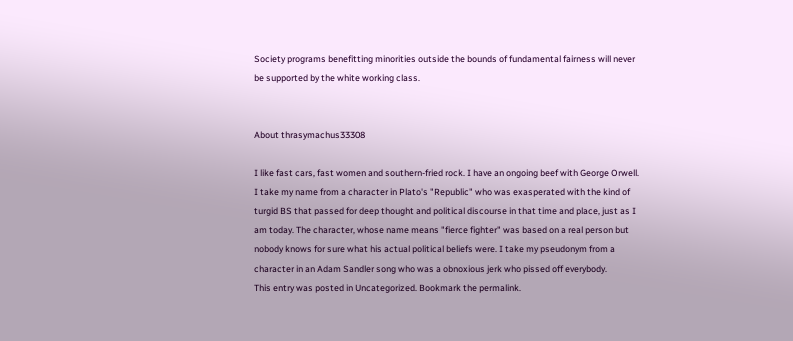Society programs benefitting minorities outside the bounds of fundamental fairness will never be supported by the white working class.


About thrasymachus33308

I like fast cars, fast women and southern-fried rock. I have an ongoing beef with George Orwell. I take my name from a character in Plato's "Republic" who was exasperated with the kind of turgid BS that passed for deep thought and political discourse in that time and place, just as I am today. The character, whose name means "fierce fighter" was based on a real person but nobody knows for sure what his actual political beliefs were. I take my pseudonym from a character in an Adam Sandler song who was a obnoxious jerk who pissed off everybody.
This entry was posted in Uncategorized. Bookmark the permalink.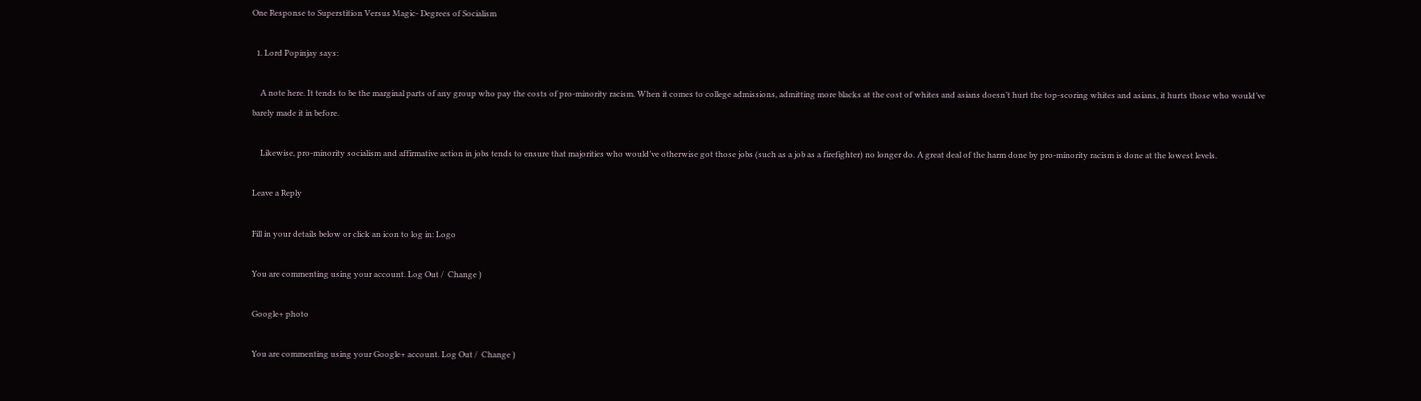One Response to Superstition Versus Magic- Degrees of Socialism

  1. Lord Popinjay says:

    A note here. It tends to be the marginal parts of any group who pay the costs of pro-minority racism. When it comes to college admissions, admitting more blacks at the cost of whites and asians doesn’t hurt the top-scoring whites and asians, it hurts those who would’ve barely made it in before.

    Likewise, pro-minority socialism and affirmative action in jobs tends to ensure that majorities who would’ve otherwise got those jobs (such as a job as a firefighter) no longer do. A great deal of the harm done by pro-minority racism is done at the lowest levels.

Leave a Reply

Fill in your details below or click an icon to log in: Logo

You are commenting using your account. Log Out /  Change )

Google+ photo

You are commenting using your Google+ account. Log Out /  Change )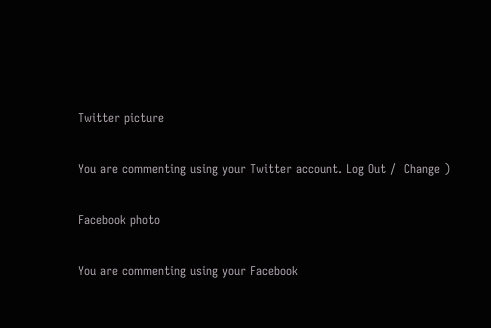Twitter picture

You are commenting using your Twitter account. Log Out /  Change )

Facebook photo

You are commenting using your Facebook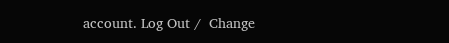account. Log Out /  Change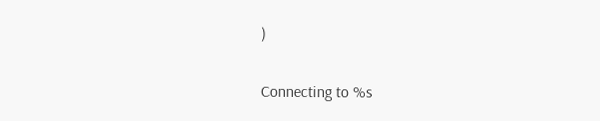)


Connecting to %s